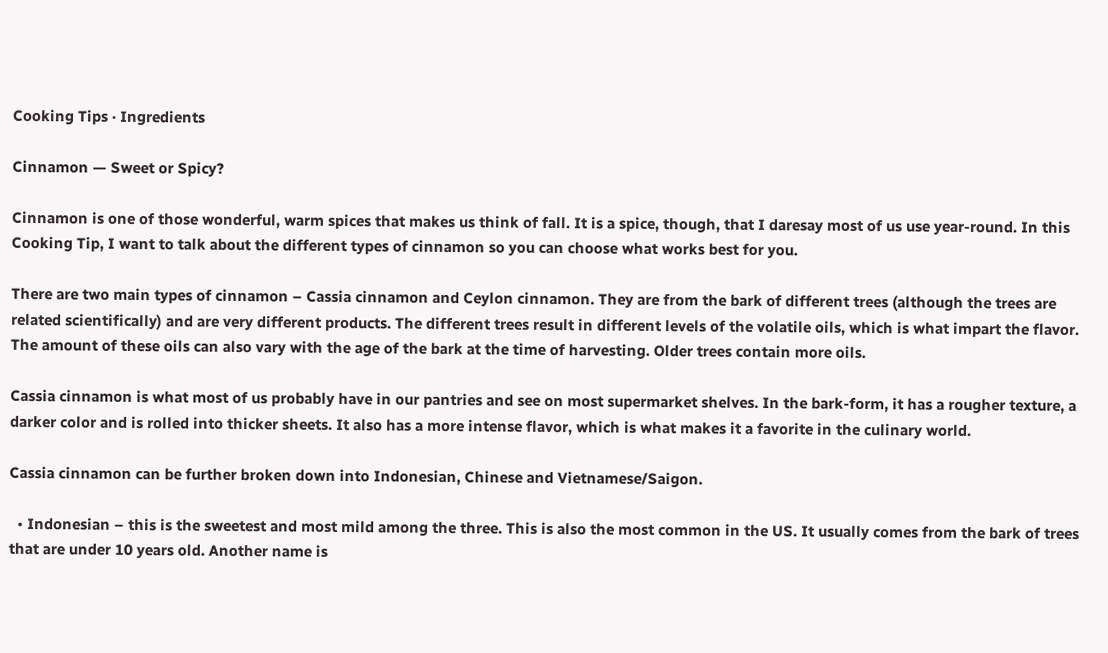Cooking Tips · Ingredients

Cinnamon — Sweet or Spicy?

Cinnamon is one of those wonderful, warm spices that makes us think of fall. It is a spice, though, that I daresay most of us use year-round. In this Cooking Tip, I want to talk about the different types of cinnamon so you can choose what works best for you.

There are two main types of cinnamon – Cassia cinnamon and Ceylon cinnamon. They are from the bark of different trees (although the trees are related scientifically) and are very different products. The different trees result in different levels of the volatile oils, which is what impart the flavor. The amount of these oils can also vary with the age of the bark at the time of harvesting. Older trees contain more oils.

Cassia cinnamon is what most of us probably have in our pantries and see on most supermarket shelves. In the bark-form, it has a rougher texture, a darker color and is rolled into thicker sheets. It also has a more intense flavor, which is what makes it a favorite in the culinary world.

Cassia cinnamon can be further broken down into Indonesian, Chinese and Vietnamese/Saigon.

  • Indonesian – this is the sweetest and most mild among the three. This is also the most common in the US. It usually comes from the bark of trees that are under 10 years old. Another name is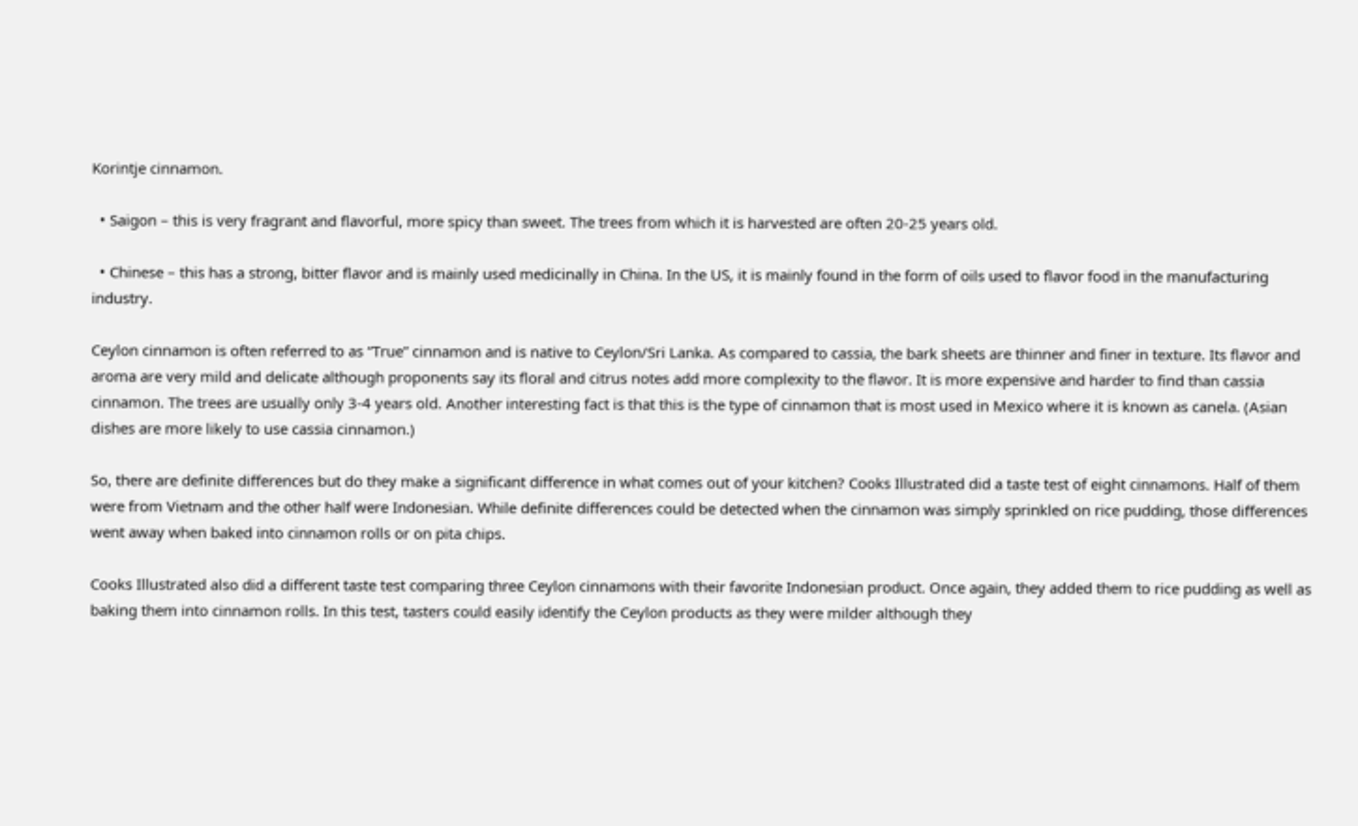Korintje cinnamon.

  • Saigon – this is very fragrant and flavorful, more spicy than sweet. The trees from which it is harvested are often 20-25 years old.

  • Chinese – this has a strong, bitter flavor and is mainly used medicinally in China. In the US, it is mainly found in the form of oils used to flavor food in the manufacturing industry.

Ceylon cinnamon is often referred to as “True” cinnamon and is native to Ceylon/Sri Lanka. As compared to cassia, the bark sheets are thinner and finer in texture. Its flavor and aroma are very mild and delicate although proponents say its floral and citrus notes add more complexity to the flavor. It is more expensive and harder to find than cassia cinnamon. The trees are usually only 3-4 years old. Another interesting fact is that this is the type of cinnamon that is most used in Mexico where it is known as canela. (Asian dishes are more likely to use cassia cinnamon.)

So, there are definite differences but do they make a significant difference in what comes out of your kitchen? Cooks Illustrated did a taste test of eight cinnamons. Half of them were from Vietnam and the other half were Indonesian. While definite differences could be detected when the cinnamon was simply sprinkled on rice pudding, those differences went away when baked into cinnamon rolls or on pita chips.

Cooks Illustrated also did a different taste test comparing three Ceylon cinnamons with their favorite Indonesian product. Once again, they added them to rice pudding as well as baking them into cinnamon rolls. In this test, tasters could easily identify the Ceylon products as they were milder although they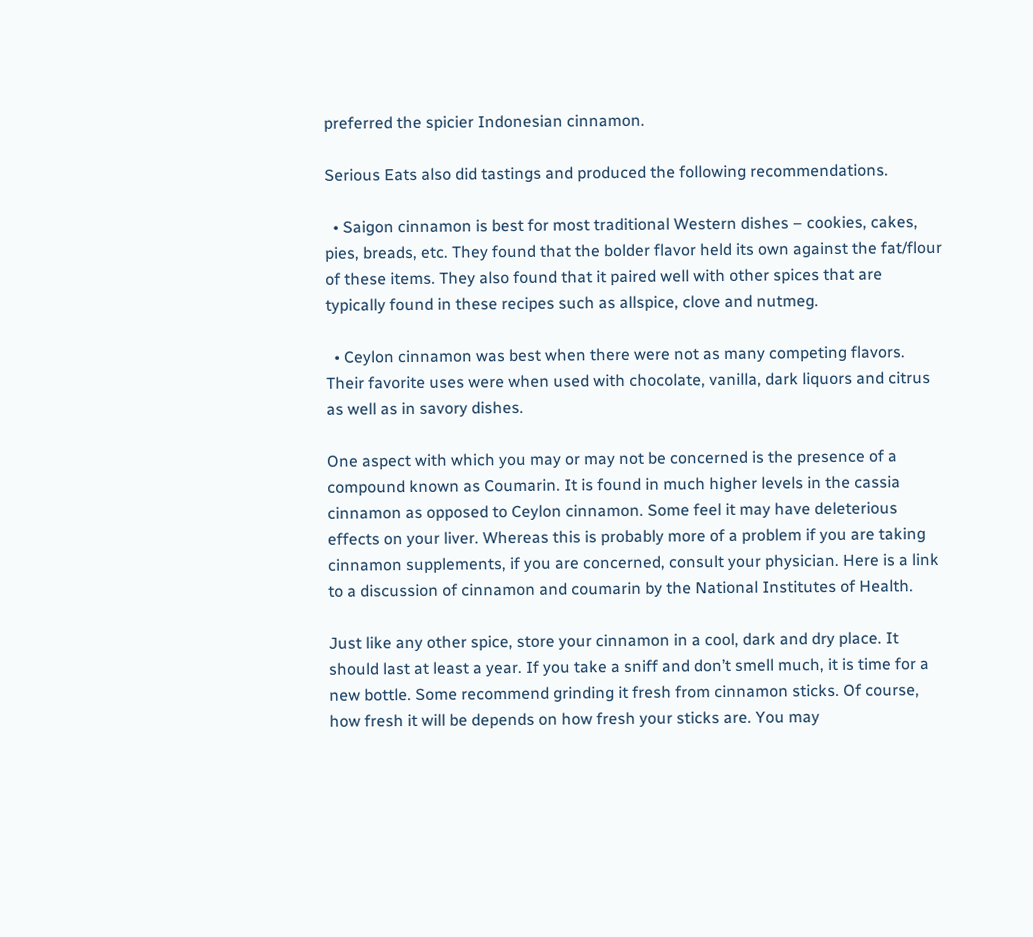preferred the spicier Indonesian cinnamon.

Serious Eats also did tastings and produced the following recommendations.

  • Saigon cinnamon is best for most traditional Western dishes – cookies, cakes, pies, breads, etc. They found that the bolder flavor held its own against the fat/flour of these items. They also found that it paired well with other spices that are typically found in these recipes such as allspice, clove and nutmeg.

  • Ceylon cinnamon was best when there were not as many competing flavors. Their favorite uses were when used with chocolate, vanilla, dark liquors and citrus as well as in savory dishes.

One aspect with which you may or may not be concerned is the presence of a compound known as Coumarin. It is found in much higher levels in the cassia cinnamon as opposed to Ceylon cinnamon. Some feel it may have deleterious effects on your liver. Whereas this is probably more of a problem if you are taking cinnamon supplements, if you are concerned, consult your physician. Here is a link to a discussion of cinnamon and coumarin by the National Institutes of Health.

Just like any other spice, store your cinnamon in a cool, dark and dry place. It should last at least a year. If you take a sniff and don’t smell much, it is time for a new bottle. Some recommend grinding it fresh from cinnamon sticks. Of course, how fresh it will be depends on how fresh your sticks are. You may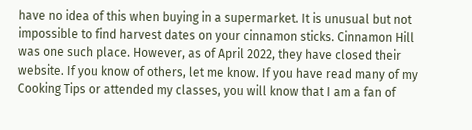have no idea of this when buying in a supermarket. It is unusual but not impossible to find harvest dates on your cinnamon sticks. Cinnamon Hill was one such place. However, as of April 2022, they have closed their website. If you know of others, let me know. If you have read many of my Cooking Tips or attended my classes, you will know that I am a fan of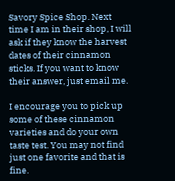Savory Spice Shop. Next time I am in their shop, I will ask if they know the harvest dates of their cinnamon sticks. If you want to know their answer, just email me.

I encourage you to pick up some of these cinnamon varieties and do your own taste test. You may not find just one favorite and that is fine.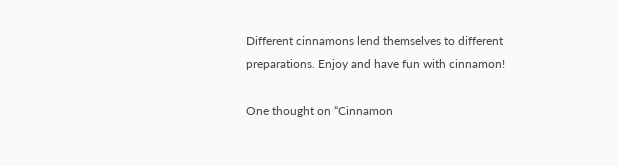Different cinnamons lend themselves to different preparations. Enjoy and have fun with cinnamon!

One thought on “Cinnamon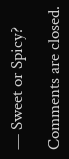— Sweet or Spicy?

Comments are closed.